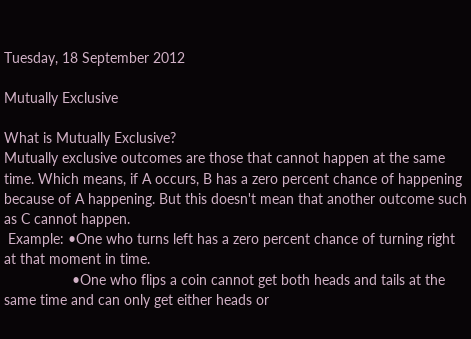Tuesday, 18 September 2012

Mutually Exclusive

What is Mutually Exclusive?
Mutually exclusive outcomes are those that cannot happen at the same time. Which means, if A occurs, B has a zero percent chance of happening because of A happening. But this doesn't mean that another outcome such as C cannot happen.
 Example: •One who turns left has a zero percent chance of turning right at that moment in time.
                 •One who flips a coin cannot get both heads and tails at the same time and can only get either heads or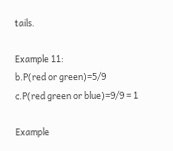tails.

Example 11:
b.P(red or green)=5/9
c.P(red green or blue)=9/9 = 1

Example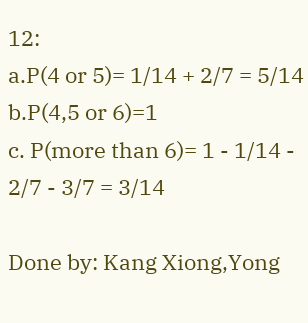12:
a.P(4 or 5)= 1/14 + 2/7 = 5/14
b.P(4,5 or 6)=1
c. P(more than 6)= 1 - 1/14 - 2/7 - 3/7 = 3/14

Done by: Kang Xiong,Yong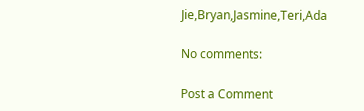Jie,Bryan,Jasmine,Teri,Ada

No comments:

Post a Comment